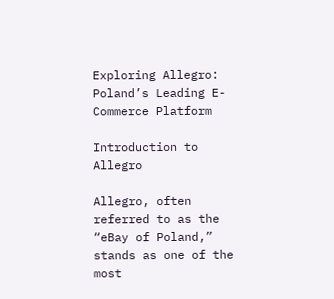Exploring Allegro: Poland’s Leading E-Commerce Platform

Introduction to Allegro

Allegro, often referred to as the “eBay of Poland,” stands as one of the most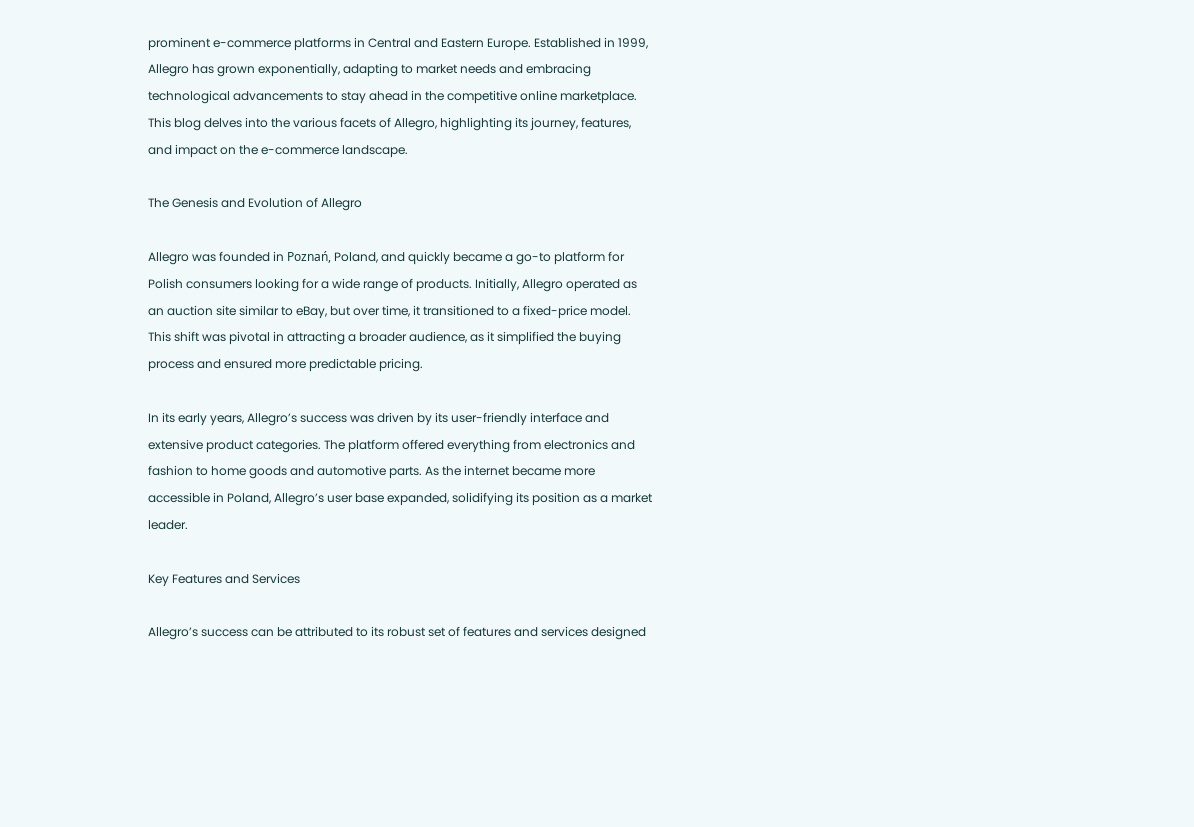prominent e-commerce platforms in Central and Eastern Europe. Established in 1999, Allegro has grown exponentially, adapting to market needs and embracing technological advancements to stay ahead in the competitive online marketplace. This blog delves into the various facets of Allegro, highlighting its journey, features, and impact on the e-commerce landscape.

The Genesis and Evolution of Allegro

Allegro was founded in Poznań, Poland, and quickly became a go-to platform for Polish consumers looking for a wide range of products. Initially, Allegro operated as an auction site similar to eBay, but over time, it transitioned to a fixed-price model. This shift was pivotal in attracting a broader audience, as it simplified the buying process and ensured more predictable pricing.

In its early years, Allegro’s success was driven by its user-friendly interface and extensive product categories. The platform offered everything from electronics and fashion to home goods and automotive parts. As the internet became more accessible in Poland, Allegro’s user base expanded, solidifying its position as a market leader.

Key Features and Services

Allegro’s success can be attributed to its robust set of features and services designed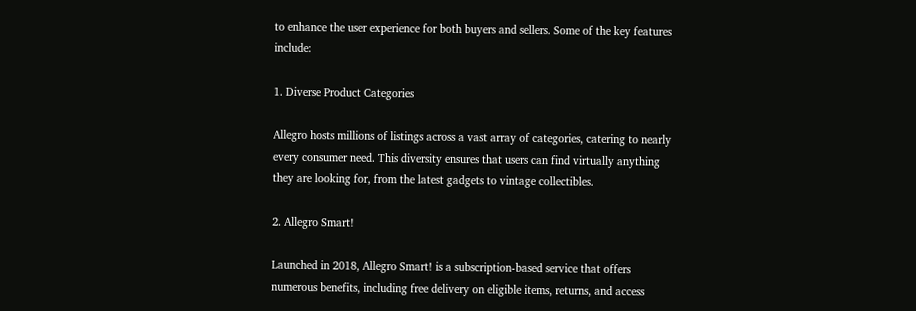to enhance the user experience for both buyers and sellers. Some of the key features include:

1. Diverse Product Categories

Allegro hosts millions of listings across a vast array of categories, catering to nearly every consumer need. This diversity ensures that users can find virtually anything they are looking for, from the latest gadgets to vintage collectibles.

2. Allegro Smart!

Launched in 2018, Allegro Smart! is a subscription-based service that offers numerous benefits, including free delivery on eligible items, returns, and access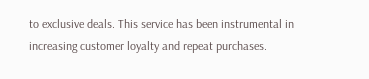to exclusive deals. This service has been instrumental in increasing customer loyalty and repeat purchases.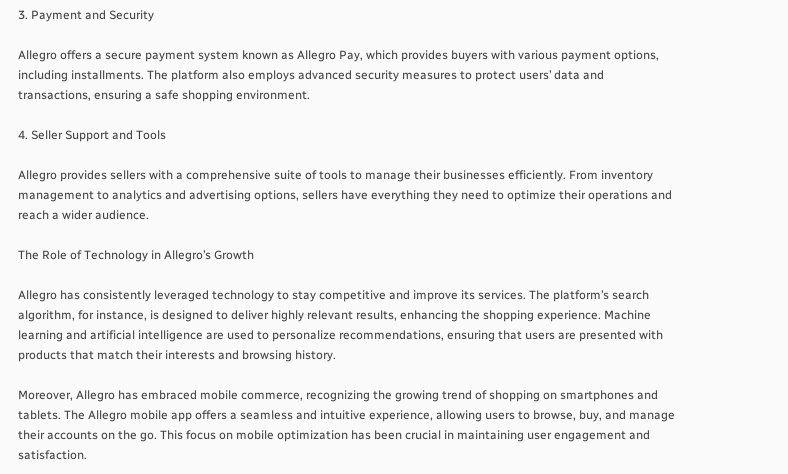3. Payment and Security

Allegro offers a secure payment system known as Allegro Pay, which provides buyers with various payment options, including installments. The platform also employs advanced security measures to protect users’ data and transactions, ensuring a safe shopping environment.

4. Seller Support and Tools

Allegro provides sellers with a comprehensive suite of tools to manage their businesses efficiently. From inventory management to analytics and advertising options, sellers have everything they need to optimize their operations and reach a wider audience.

The Role of Technology in Allegro’s Growth

Allegro has consistently leveraged technology to stay competitive and improve its services. The platform’s search algorithm, for instance, is designed to deliver highly relevant results, enhancing the shopping experience. Machine learning and artificial intelligence are used to personalize recommendations, ensuring that users are presented with products that match their interests and browsing history.

Moreover, Allegro has embraced mobile commerce, recognizing the growing trend of shopping on smartphones and tablets. The Allegro mobile app offers a seamless and intuitive experience, allowing users to browse, buy, and manage their accounts on the go. This focus on mobile optimization has been crucial in maintaining user engagement and satisfaction.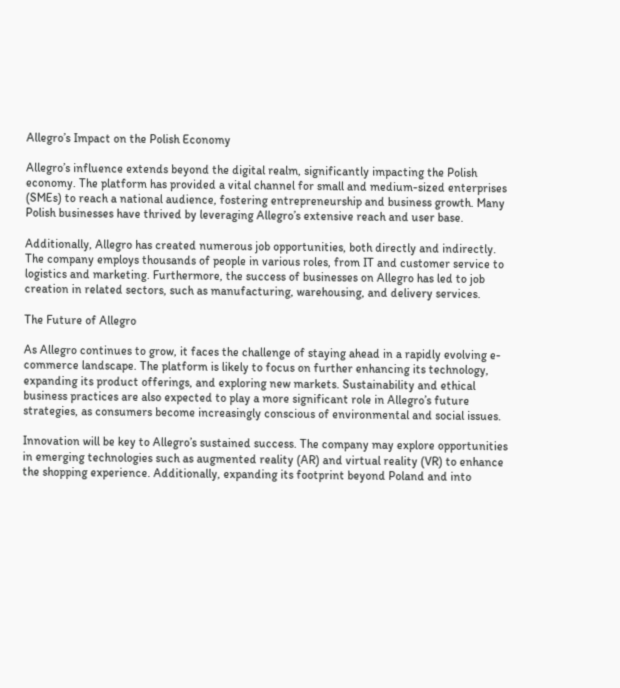Allegro’s Impact on the Polish Economy

Allegro’s influence extends beyond the digital realm, significantly impacting the Polish economy. The platform has provided a vital channel for small and medium-sized enterprises (SMEs) to reach a national audience, fostering entrepreneurship and business growth. Many Polish businesses have thrived by leveraging Allegro’s extensive reach and user base.

Additionally, Allegro has created numerous job opportunities, both directly and indirectly. The company employs thousands of people in various roles, from IT and customer service to logistics and marketing. Furthermore, the success of businesses on Allegro has led to job creation in related sectors, such as manufacturing, warehousing, and delivery services.

The Future of Allegro

As Allegro continues to grow, it faces the challenge of staying ahead in a rapidly evolving e-commerce landscape. The platform is likely to focus on further enhancing its technology, expanding its product offerings, and exploring new markets. Sustainability and ethical business practices are also expected to play a more significant role in Allegro’s future strategies, as consumers become increasingly conscious of environmental and social issues.

Innovation will be key to Allegro’s sustained success. The company may explore opportunities in emerging technologies such as augmented reality (AR) and virtual reality (VR) to enhance the shopping experience. Additionally, expanding its footprint beyond Poland and into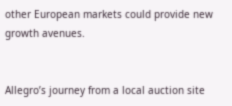other European markets could provide new growth avenues.


Allegro’s journey from a local auction site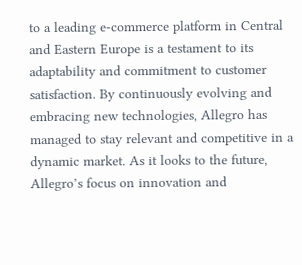to a leading e-commerce platform in Central and Eastern Europe is a testament to its adaptability and commitment to customer satisfaction. By continuously evolving and embracing new technologies, Allegro has managed to stay relevant and competitive in a dynamic market. As it looks to the future, Allegro’s focus on innovation and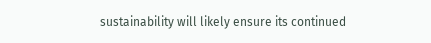sustainability will likely ensure its continued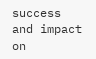success and impact on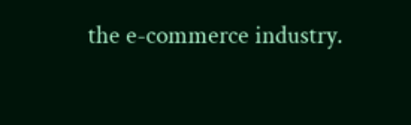the e-commerce industry.